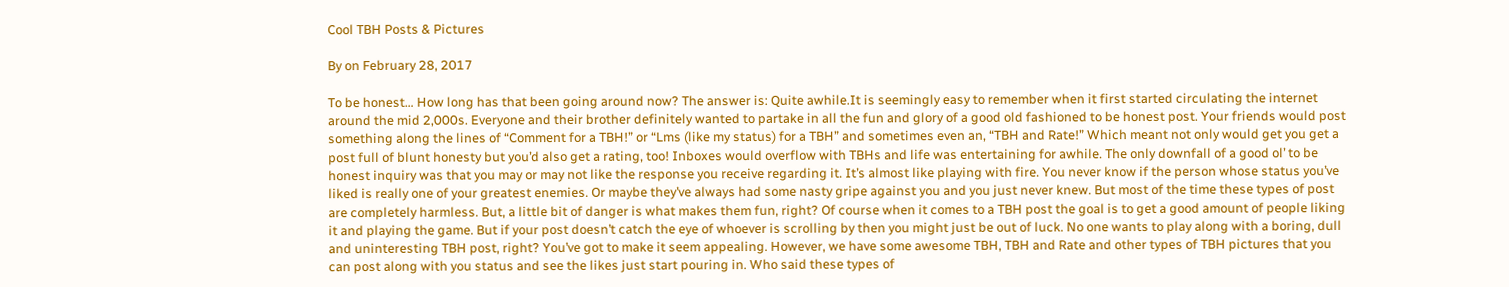Cool TBH Posts & Pictures

By on February 28, 2017

To be honest… How long has that been going around now? The answer is: Quite awhile.It is seemingly easy to remember when it first started circulating the internet around the mid 2,000s. Everyone and their brother definitely wanted to partake in all the fun and glory of a good old fashioned to be honest post. Your friends would post something along the lines of “Comment for a TBH!” or “Lms (like my status) for a TBH” and sometimes even an, “TBH and Rate!” Which meant not only would get you get a post full of blunt honesty but you’d also get a rating, too! Inboxes would overflow with TBHs and life was entertaining for awhile. The only downfall of a good ol’ to be honest inquiry was that you may or may not like the response you receive regarding it. It’s almost like playing with fire. You never know if the person whose status you’ve liked is really one of your greatest enemies. Or maybe they’ve always had some nasty gripe against you and you just never knew. But most of the time these types of post are completely harmless. But, a little bit of danger is what makes them fun, right? Of course when it comes to a TBH post the goal is to get a good amount of people liking it and playing the game. But if your post doesn’t catch the eye of whoever is scrolling by then you might just be out of luck. No one wants to play along with a boring, dull and uninteresting TBH post, right? You’ve got to make it seem appealing. However, we have some awesome TBH, TBH and Rate and other types of TBH pictures that you can post along with you status and see the likes just start pouring in. Who said these types of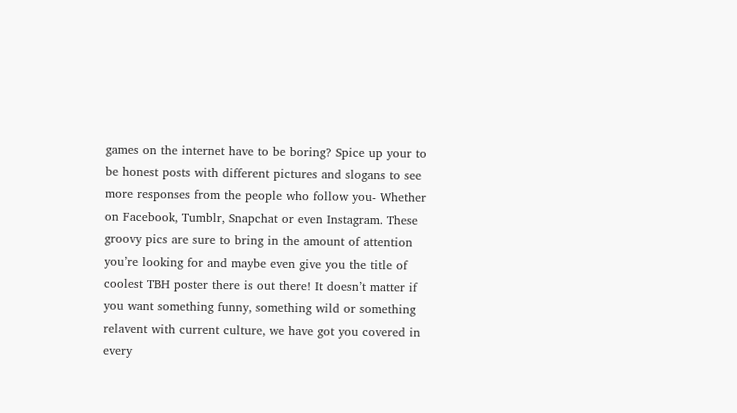games on the internet have to be boring? Spice up your to be honest posts with different pictures and slogans to see more responses from the people who follow you- Whether on Facebook, Tumblr, Snapchat or even Instagram. These groovy pics are sure to bring in the amount of attention you’re looking for and maybe even give you the title of coolest TBH poster there is out there! It doesn’t matter if you want something funny, something wild or something relavent with current culture, we have got you covered in every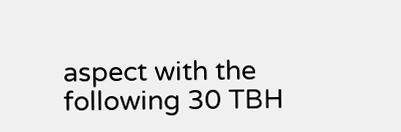aspect with the following 30 TBH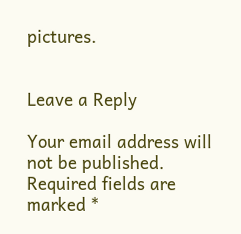pictures.


Leave a Reply

Your email address will not be published. Required fields are marked *